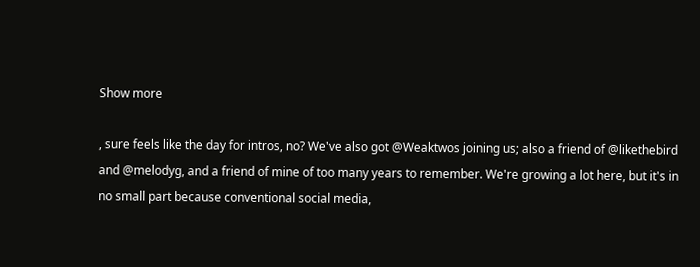Show more

, sure feels like the day for intros, no? We've also got @Weaktwos joining us; also a friend of @likethebird and @melodyg, and a friend of mine of too many years to remember. We're growing a lot here, but it's in no small part because conventional social media,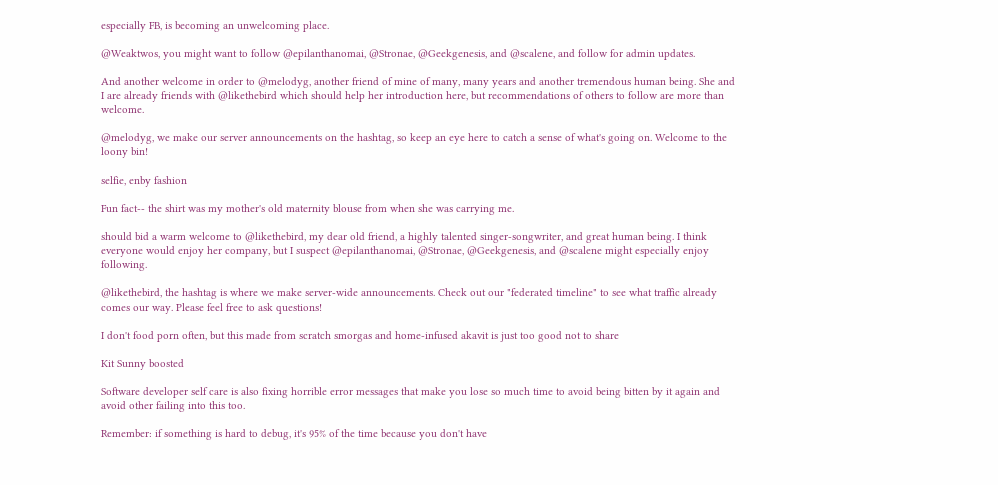especially FB, is becoming an unwelcoming place.

@Weaktwos, you might want to follow @epilanthanomai, @Stronae, @Geekgenesis, and @scalene, and follow for admin updates.

And another welcome in order to @melodyg, another friend of mine of many, many years and another tremendous human being. She and I are already friends with @likethebird which should help her introduction here, but recommendations of others to follow are more than welcome.

@melodyg, we make our server announcements on the hashtag, so keep an eye here to catch a sense of what's going on. Welcome to the loony bin!

selfie, enby fashion

Fun fact-- the shirt was my mother's old maternity blouse from when she was carrying me.

should bid a warm welcome to @likethebird, my dear old friend, a highly talented singer-songwriter, and great human being. I think everyone would enjoy her company, but I suspect @epilanthanomai, @Stronae, @Geekgenesis, and @scalene might especially enjoy following.

@likethebird, the hashtag is where we make server-wide announcements. Check out our "federated timeline" to see what traffic already comes our way. Please feel free to ask questions!

I don't food porn often, but this made from scratch smorgas and home-infused akavit is just too good not to share

Kit Sunny boosted

Software developer self care is also fixing horrible error messages that make you lose so much time to avoid being bitten by it again and avoid other failing into this too.

Remember: if something is hard to debug, it's 95% of the time because you don't have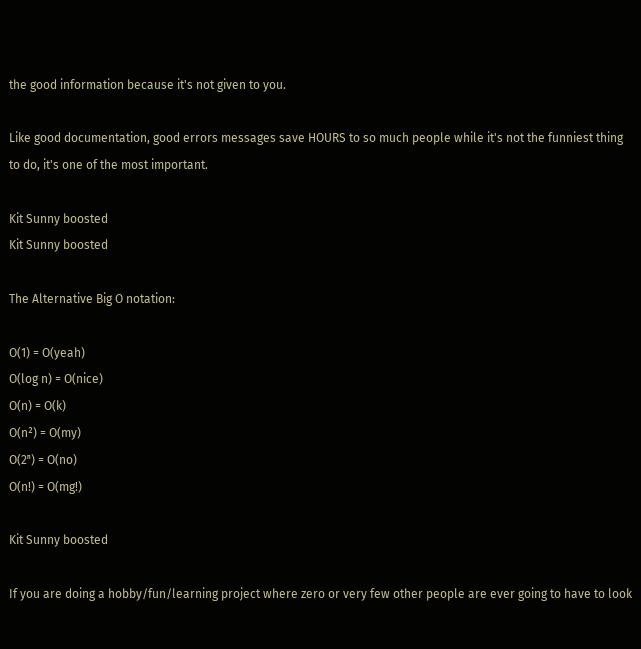the good information because it's not given to you.

Like good documentation, good errors messages save HOURS to so much people while it's not the funniest thing to do, it's one of the most important.

Kit Sunny boosted
Kit Sunny boosted

The Alternative Big O notation:

O(1) = O(yeah)
O(log n) = O(nice)
O(n) = O(k)
O(n²) = O(my)
O(2ⁿ) = O(no)
O(n!) = O(mg!)

Kit Sunny boosted

If you are doing a hobby/fun/learning project where zero or very few other people are ever going to have to look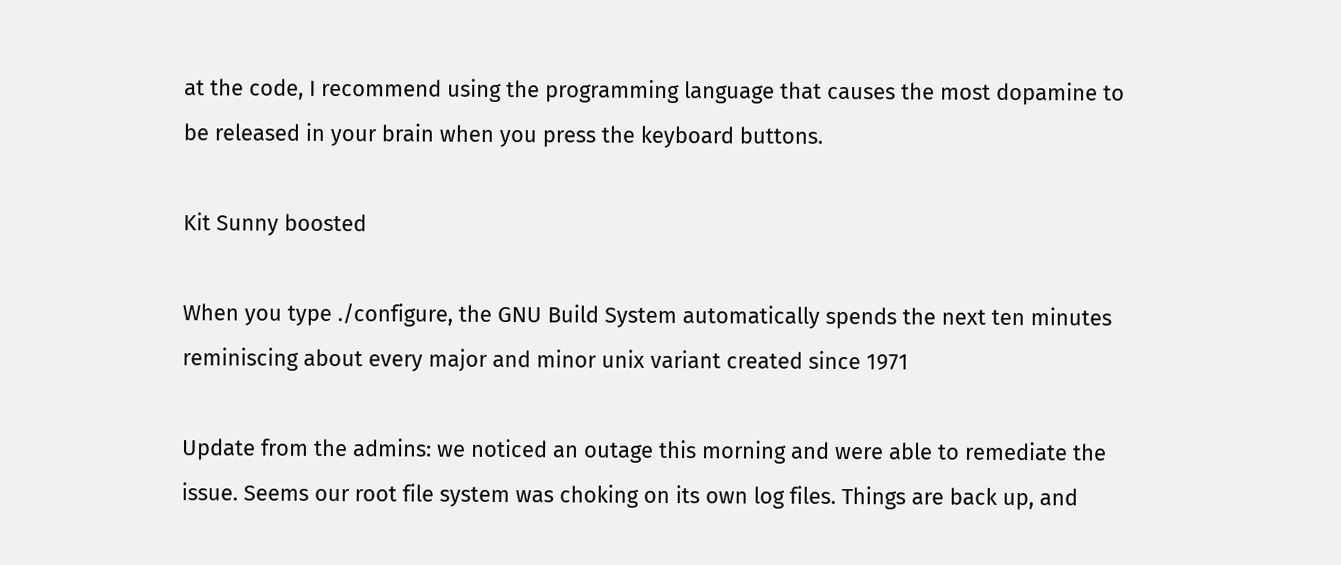at the code, I recommend using the programming language that causes the most dopamine to be released in your brain when you press the keyboard buttons.

Kit Sunny boosted

When you type ./configure, the GNU Build System automatically spends the next ten minutes reminiscing about every major and minor unix variant created since 1971

Update from the admins: we noticed an outage this morning and were able to remediate the issue. Seems our root file system was choking on its own log files. Things are back up, and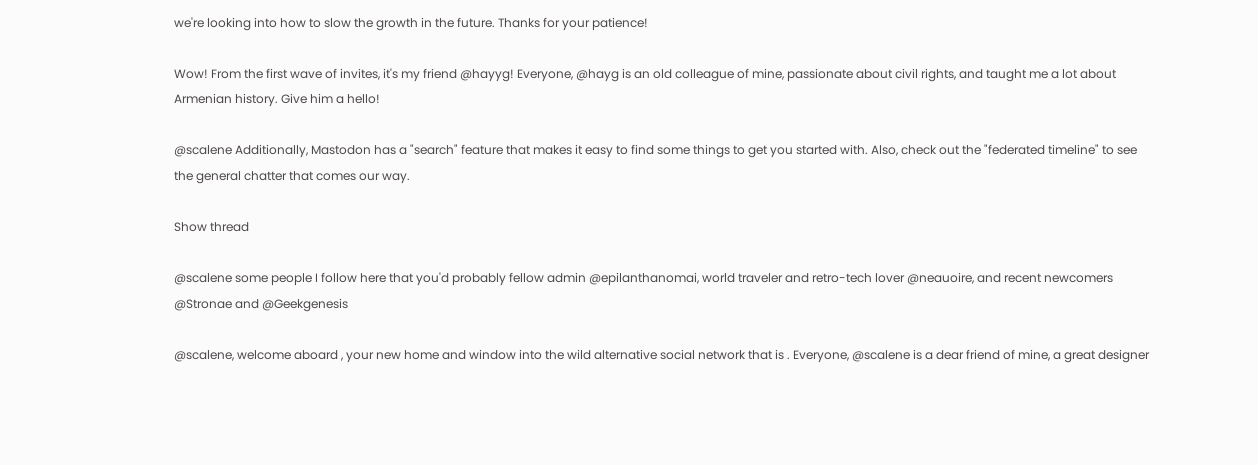we're looking into how to slow the growth in the future. Thanks for your patience!

Wow! From the first wave of invites, it's my friend @hayyg! Everyone, @hayg is an old colleague of mine, passionate about civil rights, and taught me a lot about Armenian history. Give him a hello!

@scalene Additionally, Mastodon has a "search" feature that makes it easy to find some things to get you started with. Also, check out the "federated timeline" to see the general chatter that comes our way.

Show thread

@scalene some people I follow here that you'd probably fellow admin @epilanthanomai, world traveler and retro-tech lover @neauoire, and recent newcomers @Stronae and @Geekgenesis

@scalene, welcome aboard , your new home and window into the wild alternative social network that is . Everyone, @scalene is a dear friend of mine, a great designer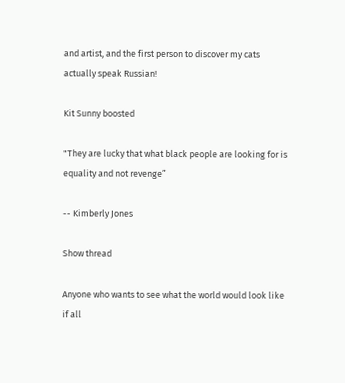and artist, and the first person to discover my cats actually speak Russian!

Kit Sunny boosted

"They are lucky that what black people are looking for is equality and not revenge”

-- Kimberly Jones

Show thread

Anyone who wants to see what the world would look like if all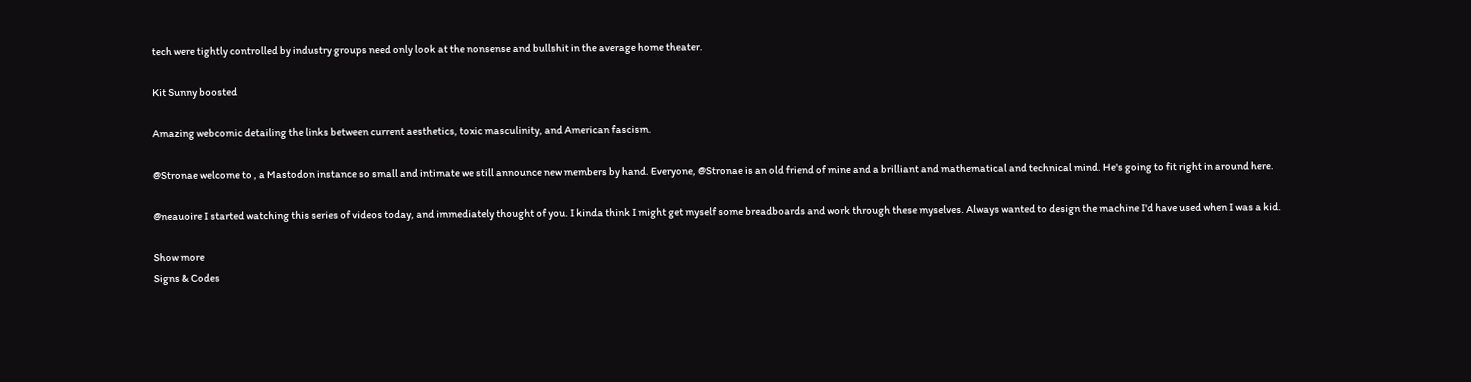tech were tightly controlled by industry groups need only look at the nonsense and bullshit in the average home theater.

Kit Sunny boosted

Amazing webcomic detailing the links between current aesthetics, toxic masculinity, and American fascism.

@Stronae welcome to , a Mastodon instance so small and intimate we still announce new members by hand. Everyone, @Stronae is an old friend of mine and a brilliant and mathematical and technical mind. He's going to fit right in around here.

@neauoire I started watching this series of videos today, and immediately thought of you. I kinda think I might get myself some breadboards and work through these myselves. Always wanted to design the machine I'd have used when I was a kid.

Show more
Signs & Codes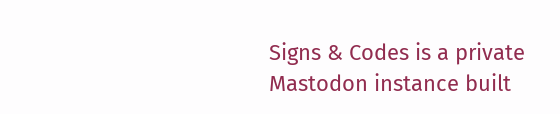Signs & Codes is a private Mastodon instance built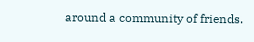around a community of friends.